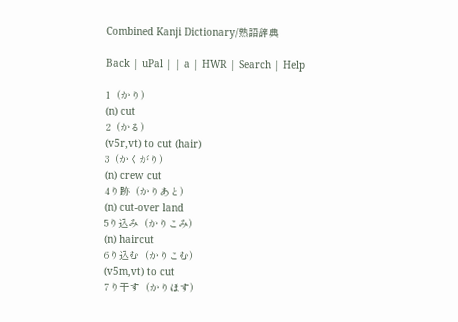Combined Kanji Dictionary/熟語辞典

Back | uPal | | a | HWR | Search | Help

1  (かり)
(n) cut
2  (かる)
(v5r,vt) to cut (hair)
3  (かくがり)
(n) crew cut
4り跡  (かりあと)
(n) cut-over land
5り込み  (かりこみ)
(n) haircut
6り込む  (かりこむ)
(v5m,vt) to cut
7り干す  (かりほす)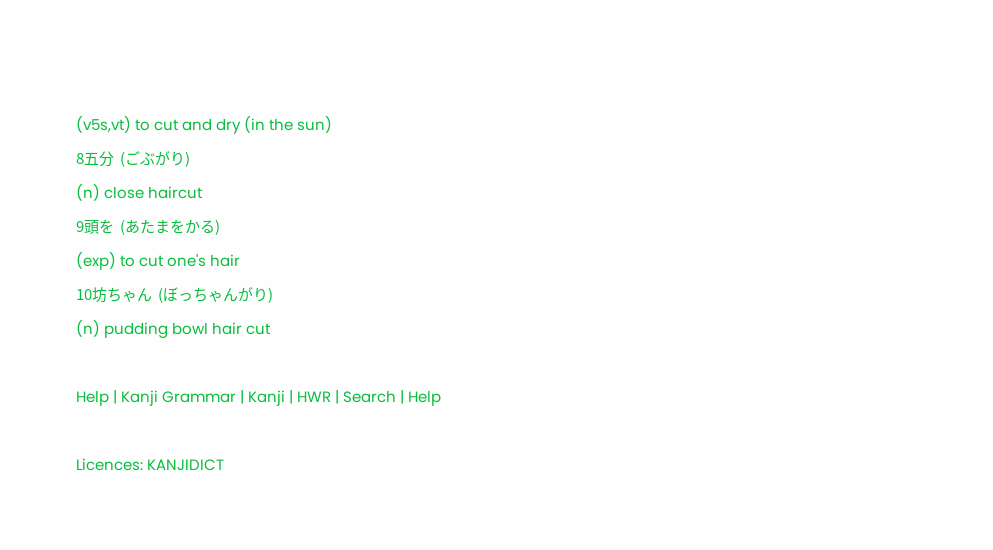(v5s,vt) to cut and dry (in the sun)
8五分  (ごぶがり)
(n) close haircut
9頭を  (あたまをかる)
(exp) to cut one's hair
10坊ちゃん  (ぼっちゃんがり)
(n) pudding bowl hair cut

Help | Kanji Grammar | Kanji | HWR | Search | Help

Licences: KANJIDICT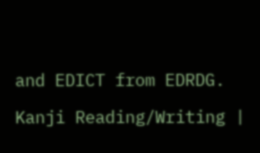and EDICT from EDRDG.

Kanji Reading/Writing |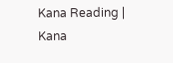Kana Reading |  Kana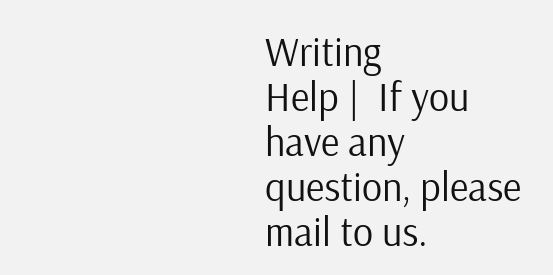Writing
Help |  If you have any question, please mail to us.